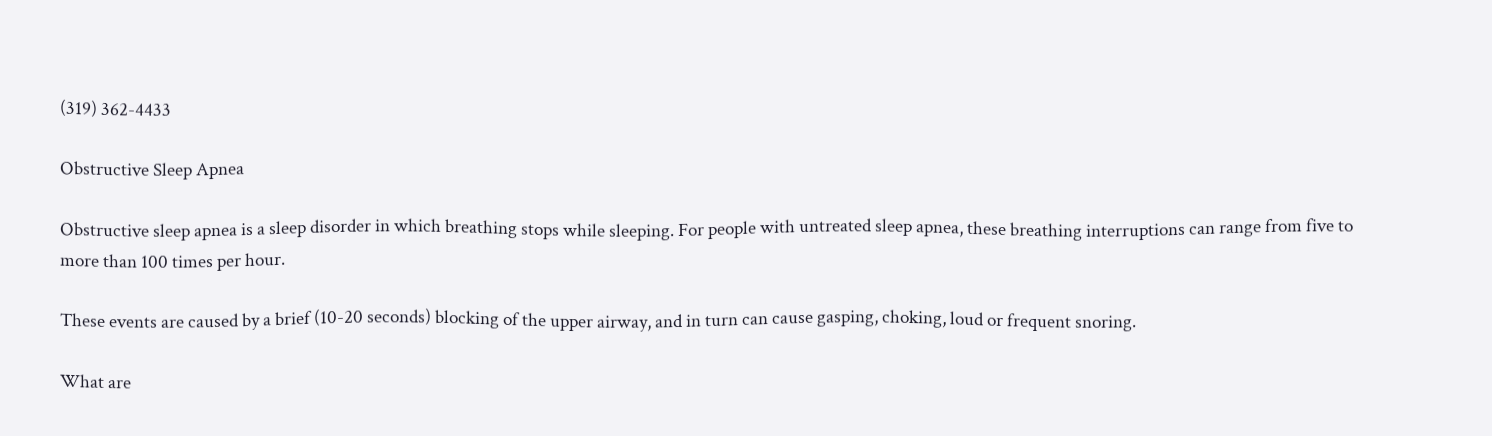(319) 362-4433

Obstructive Sleep Apnea

Obstructive sleep apnea is a sleep disorder in which breathing stops while sleeping. For people with untreated sleep apnea, these breathing interruptions can range from five to more than 100 times per hour.

These events are caused by a brief (10-20 seconds) blocking of the upper airway, and in turn can cause gasping, choking, loud or frequent snoring.

What are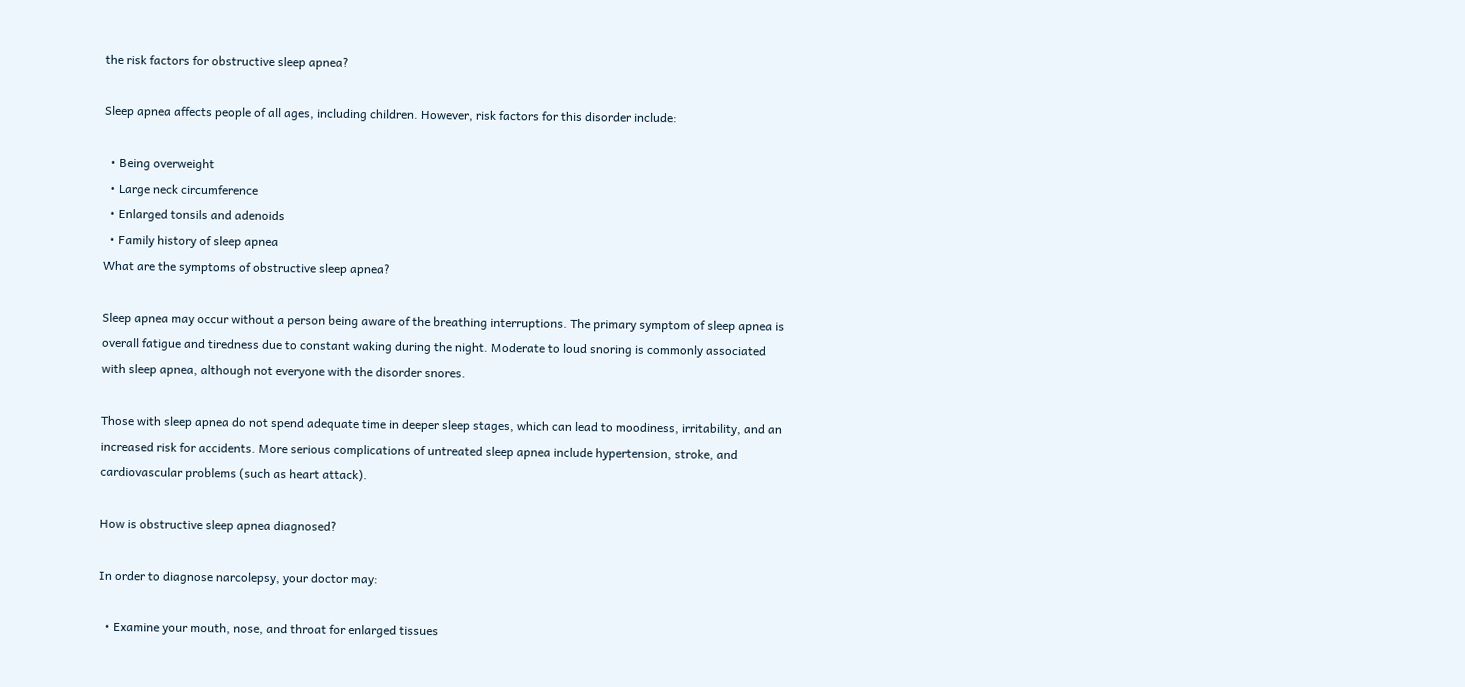the risk factors for obstructive sleep apnea?

Sleep apnea affects people of all ages, including children. However, risk factors for this disorder include:

  • Being overweight
  • Large neck circumference
  • Enlarged tonsils and adenoids
  • Family history of sleep apnea
What are the symptoms of obstructive sleep apnea?

Sleep apnea may occur without a person being aware of the breathing interruptions. The primary symptom of sleep apnea is overall fatigue and tiredness due to constant waking during the night. Moderate to loud snoring is commonly associated with sleep apnea, although not everyone with the disorder snores.

Those with sleep apnea do not spend adequate time in deeper sleep stages, which can lead to moodiness, irritability, and an increased risk for accidents. More serious complications of untreated sleep apnea include hypertension, stroke, and cardiovascular problems (such as heart attack).

How is obstructive sleep apnea diagnosed?

In order to diagnose narcolepsy, your doctor may:

  • Examine your mouth, nose, and throat for enlarged tissues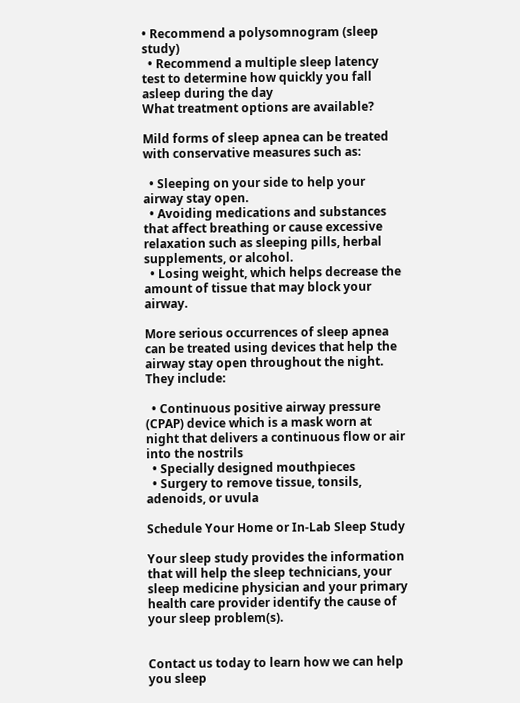• Recommend a polysomnogram (sleep study)
  • Recommend a multiple sleep latency test to determine how quickly you fall asleep during the day
What treatment options are available?

Mild forms of sleep apnea can be treated with conservative measures such as:

  • Sleeping on your side to help your airway stay open.
  • Avoiding medications and substances that affect breathing or cause excessive relaxation such as sleeping pills, herbal supplements, or alcohol.
  • Losing weight, which helps decrease the amount of tissue that may block your airway.

More serious occurrences of sleep apnea can be treated using devices that help the airway stay open throughout the night. They include:

  • Continuous positive airway pressure (CPAP) device which is a mask worn at night that delivers a continuous flow or air into the nostrils
  • Specially designed mouthpieces
  • Surgery to remove tissue, tonsils, adenoids, or uvula

Schedule Your Home or In-Lab Sleep Study

Your sleep study provides the information that will help the sleep technicians, your sleep medicine physician and your primary health care provider identify the cause of your sleep problem(s).


Contact us today to learn how we can help you sleep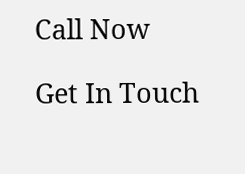Call Now

Get In Touch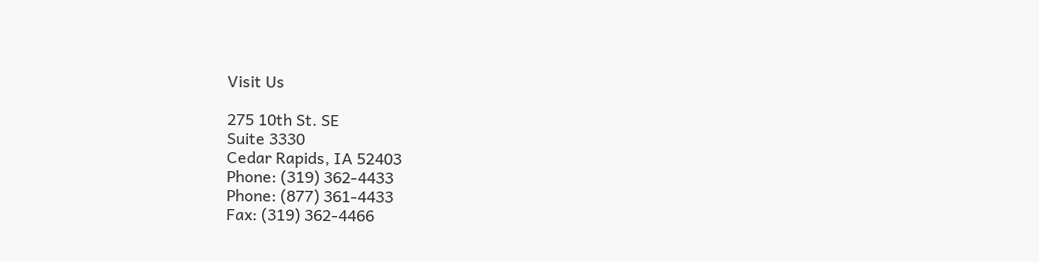Visit Us

275 10th St. SE
Suite 3330
Cedar Rapids, IA 52403
Phone: (319) 362-4433
Phone: (877) 361-4433
Fax: (319) 362-4466